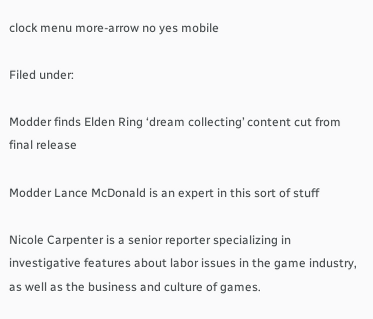clock menu more-arrow no yes mobile

Filed under:

Modder finds Elden Ring ‘dream collecting’ content cut from final release

Modder Lance McDonald is an expert in this sort of stuff

Nicole Carpenter is a senior reporter specializing in investigative features about labor issues in the game industry, as well as the business and culture of games.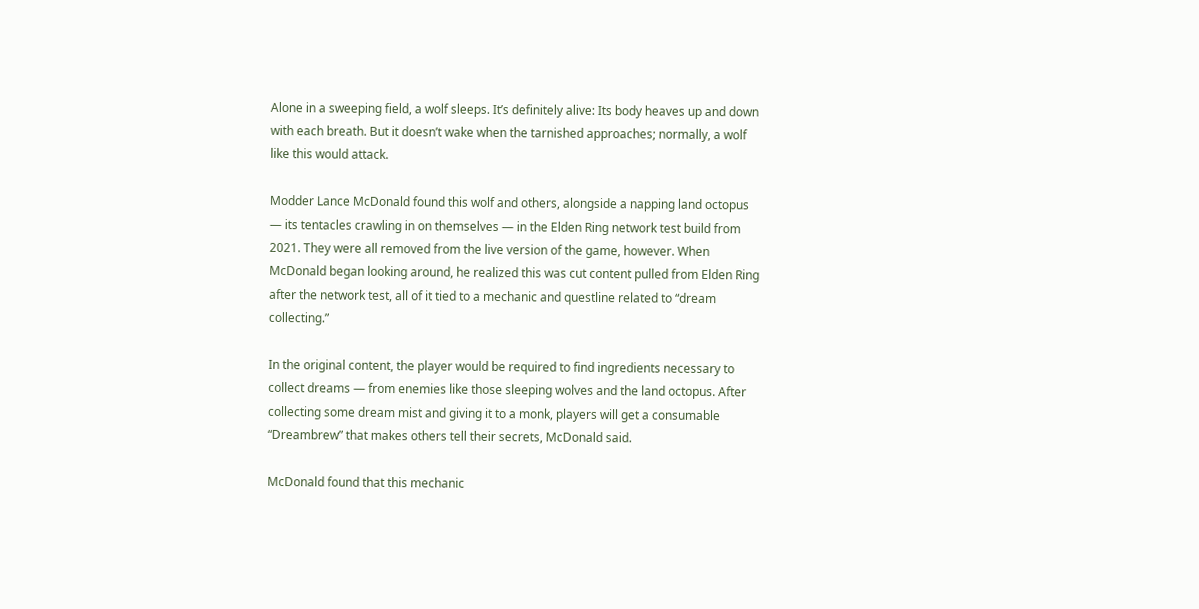Alone in a sweeping field, a wolf sleeps. It’s definitely alive: Its body heaves up and down with each breath. But it doesn’t wake when the tarnished approaches; normally, a wolf like this would attack.

Modder Lance McDonald found this wolf and others, alongside a napping land octopus — its tentacles crawling in on themselves — in the Elden Ring network test build from 2021. They were all removed from the live version of the game, however. When McDonald began looking around, he realized this was cut content pulled from Elden Ring after the network test, all of it tied to a mechanic and questline related to “dream collecting.”

In the original content, the player would be required to find ingredients necessary to collect dreams — from enemies like those sleeping wolves and the land octopus. After collecting some dream mist and giving it to a monk, players will get a consumable “Dreambrew” that makes others tell their secrets, McDonald said.

McDonald found that this mechanic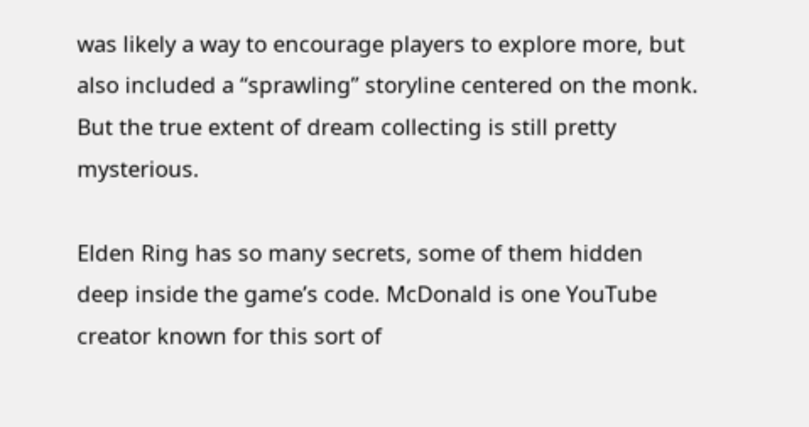was likely a way to encourage players to explore more, but also included a “sprawling” storyline centered on the monk. But the true extent of dream collecting is still pretty mysterious.

Elden Ring has so many secrets, some of them hidden deep inside the game’s code. McDonald is one YouTube creator known for this sort of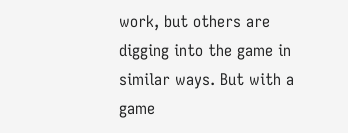work, but others are digging into the game in similar ways. But with a game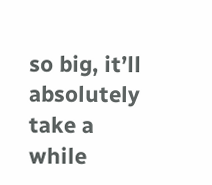so big, it’ll absolutely take a while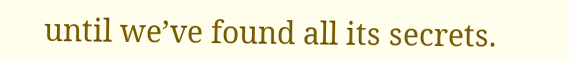until we’ve found all its secrets.